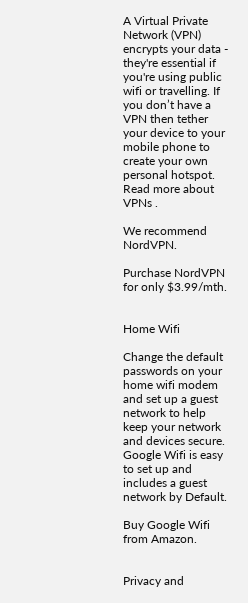A Virtual Private Network (VPN) encrypts your data - they're essential if you're using public wifi or travelling. If you don’t have a VPN then tether your device to your mobile phone to create your own personal hotspot. Read more about VPNs .

We recommend NordVPN.

Purchase NordVPN for only $3.99/mth.


Home Wifi

Change the default passwords on your home wifi modem and set up a guest network to help keep your network and devices secure. Google Wifi is easy to set up and includes a guest network by Default.

Buy Google Wifi from Amazon.


Privacy and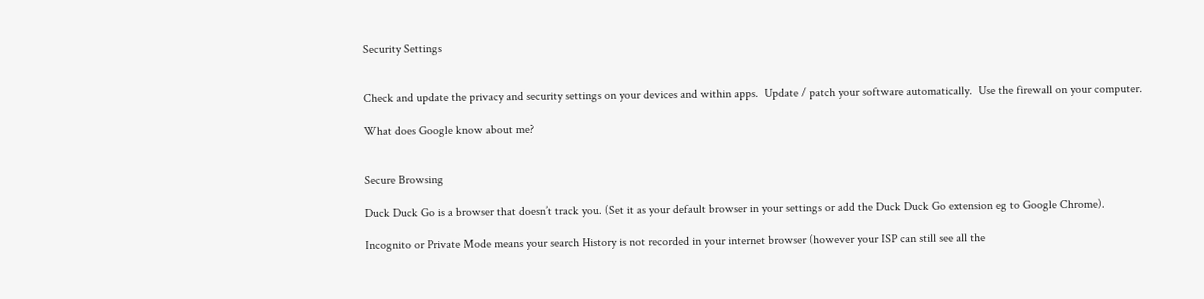Security Settings


Check and update the privacy and security settings on your devices and within apps.  Update / patch your software automatically.  Use the firewall on your computer.

What does Google know about me?


Secure Browsing

Duck Duck Go is a browser that doesn’t track you. (Set it as your default browser in your settings or add the Duck Duck Go extension eg to Google Chrome).

Incognito or Private Mode means your search History is not recorded in your internet browser (however your ISP can still see all the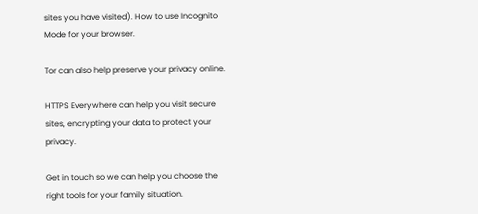sites you have visited). How to use Incognito Mode for your browser.

Tor can also help preserve your privacy online.

HTTPS Everywhere can help you visit secure sites, encrypting your data to protect your privacy.

Get in touch so we can help you choose the right tools for your family situation.